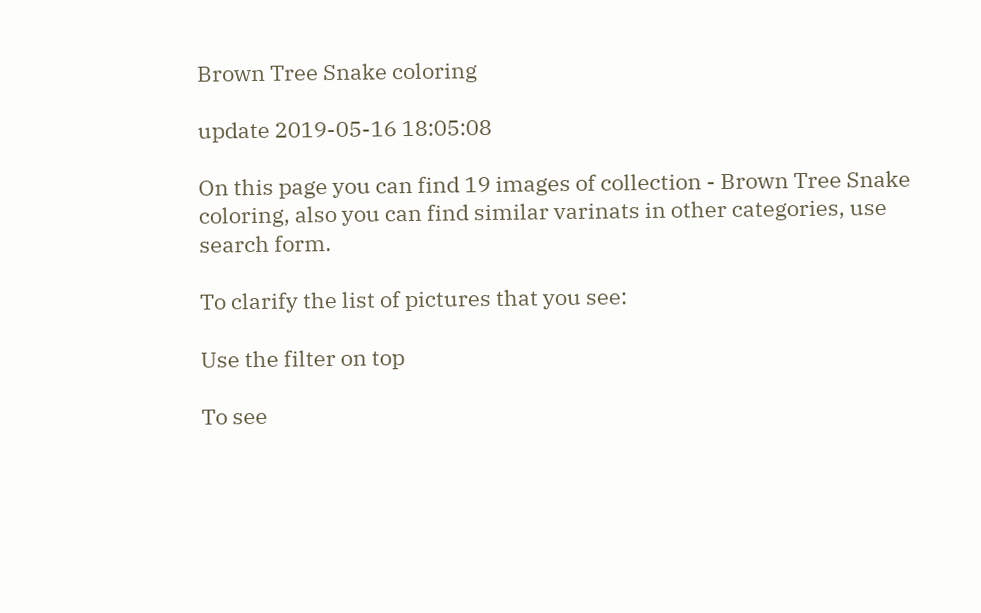Brown Tree Snake coloring

update 2019-05-16 18:05:08

On this page you can find 19 images of collection - Brown Tree Snake coloring, also you can find similar varinats in other categories, use search form.

To clarify the list of pictures that you see:

Use the filter on top

To see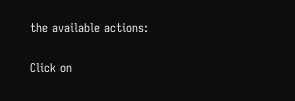the available actions:

Click on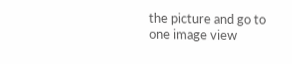the picture and go to one image view